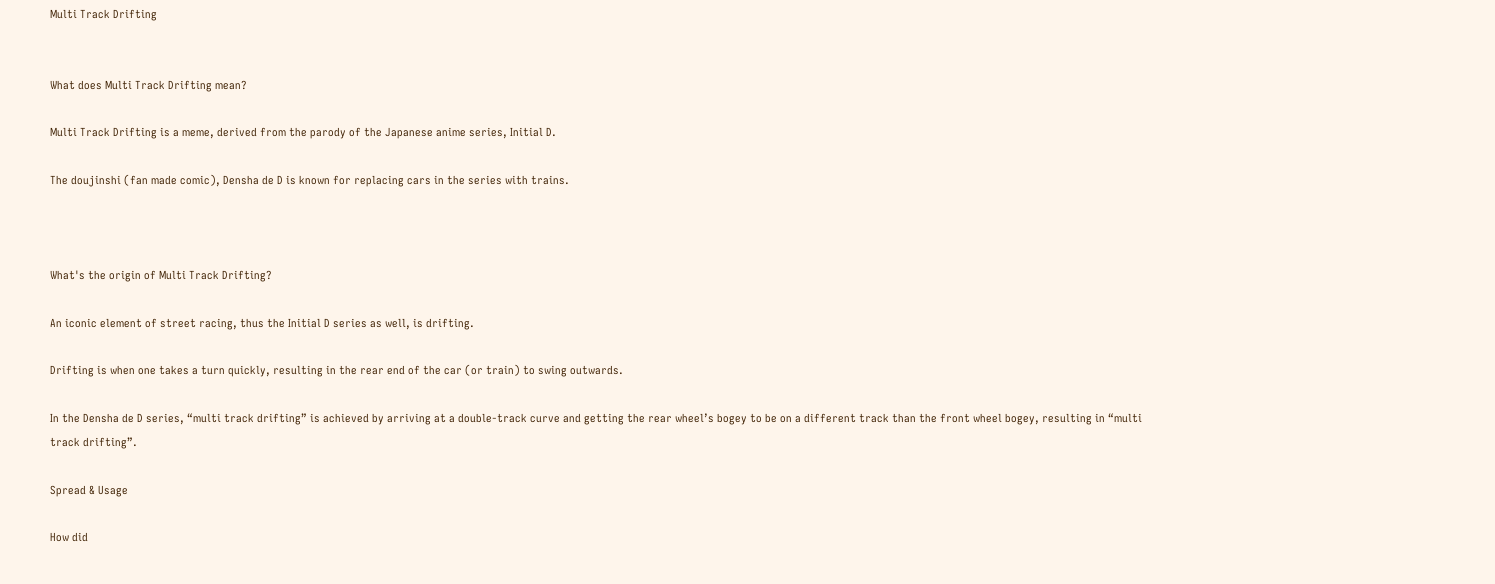Multi Track Drifting


What does Multi Track Drifting mean?

Multi Track Drifting is a meme, derived from the parody of the Japanese anime series, Initial D.

The doujinshi (fan made comic), Densha de D is known for replacing cars in the series with trains.



What's the origin of Multi Track Drifting?

An iconic element of street racing, thus the Initial D series as well, is drifting.

Drifting is when one takes a turn quickly, resulting in the rear end of the car (or train) to swing outwards.

In the Densha de D series, “multi track drifting” is achieved by arriving at a double-track curve and getting the rear wheel’s bogey to be on a different track than the front wheel bogey, resulting in “multi track drifting”.

Spread & Usage

How did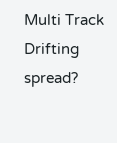Multi Track Drifting spread?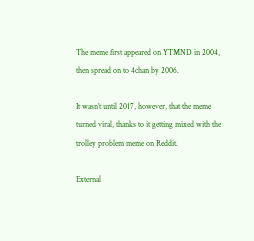The meme first appeared on YTMND in 2004, then spread on to 4chan by 2006.

It wasn’t until 2017, however, that the meme turned viral, thanks to it getting mixed with the trolley problem meme on Reddit.

External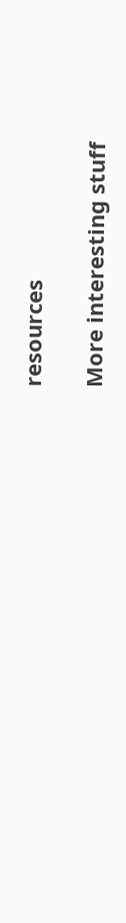resources

More interesting stuff